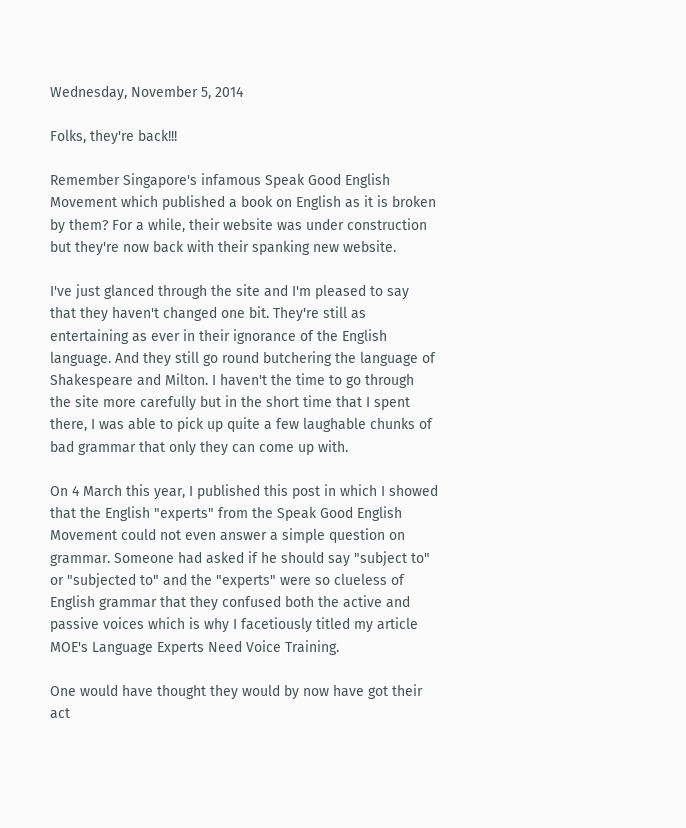Wednesday, November 5, 2014

Folks, they're back!!!

Remember Singapore's infamous Speak Good English Movement which published a book on English as it is broken by them? For a while, their website was under construction but they're now back with their spanking new website.

I've just glanced through the site and I'm pleased to say that they haven't changed one bit. They're still as entertaining as ever in their ignorance of the English language. And they still go round butchering the language of Shakespeare and Milton. I haven't the time to go through the site more carefully but in the short time that I spent there, I was able to pick up quite a few laughable chunks of bad grammar that only they can come up with.

On 4 March this year, I published this post in which I showed that the English "experts" from the Speak Good English Movement could not even answer a simple question on grammar. Someone had asked if he should say "subject to" or "subjected to" and the "experts" were so clueless of English grammar that they confused both the active and passive voices which is why I facetiously titled my article MOE's Language Experts Need Voice Training.

One would have thought they would by now have got their act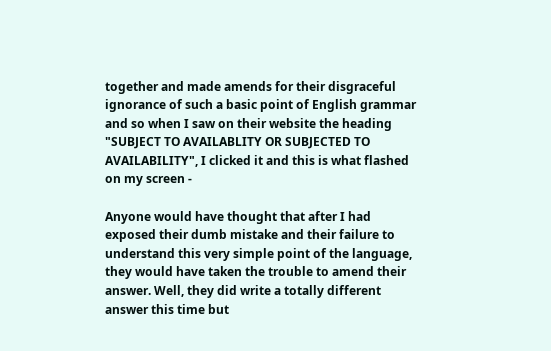together and made amends for their disgraceful ignorance of such a basic point of English grammar and so when I saw on their website the heading "SUBJECT TO AVAILABLITY OR SUBJECTED TO AVAILABILITY", I clicked it and this is what flashed on my screen -

Anyone would have thought that after I had exposed their dumb mistake and their failure to understand this very simple point of the language, they would have taken the trouble to amend their answer. Well, they did write a totally different answer this time but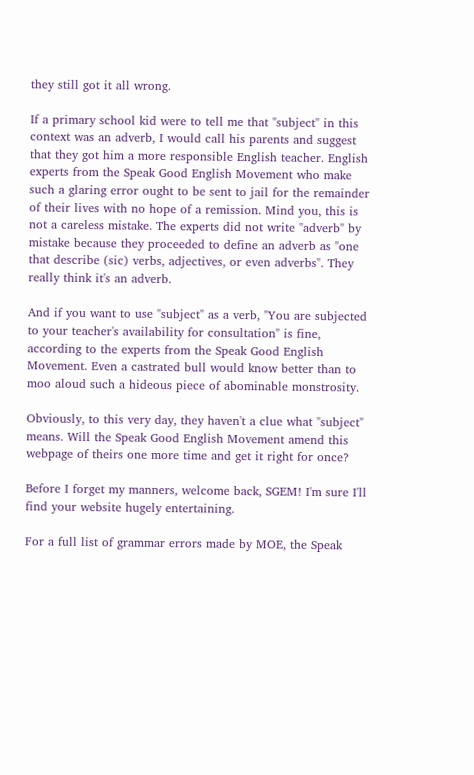they still got it all wrong.

If a primary school kid were to tell me that "subject" in this context was an adverb, I would call his parents and suggest that they got him a more responsible English teacher. English experts from the Speak Good English Movement who make such a glaring error ought to be sent to jail for the remainder of their lives with no hope of a remission. Mind you, this is not a careless mistake. The experts did not write "adverb" by mistake because they proceeded to define an adverb as "one that describe (sic) verbs, adjectives, or even adverbs". They really think it's an adverb.

And if you want to use "subject" as a verb, "You are subjected to your teacher's availability for consultation" is fine, according to the experts from the Speak Good English Movement. Even a castrated bull would know better than to moo aloud such a hideous piece of abominable monstrosity.

Obviously, to this very day, they haven't a clue what "subject" means. Will the Speak Good English Movement amend this webpage of theirs one more time and get it right for once?

Before I forget my manners, welcome back, SGEM! I'm sure I'll find your website hugely entertaining.

For a full list of grammar errors made by MOE, the Speak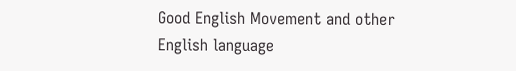Good English Movement and other English language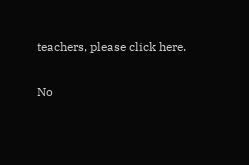teachers, please click here.

No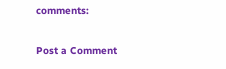comments:

Post a Comment